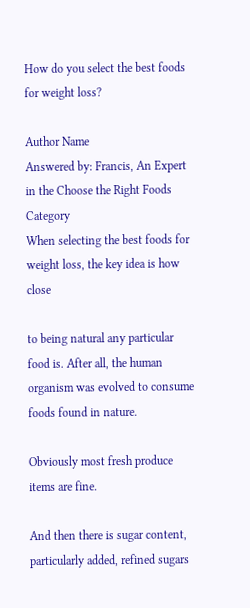How do you select the best foods for weight loss?

Author Name
Answered by: Francis, An Expert in the Choose the Right Foods Category
When selecting the best foods for weight loss, the key idea is how close

to being natural any particular food is. After all, the human organism was evolved to consume foods found in nature.

Obviously most fresh produce items are fine.

And then there is sugar content, particularly added, refined sugars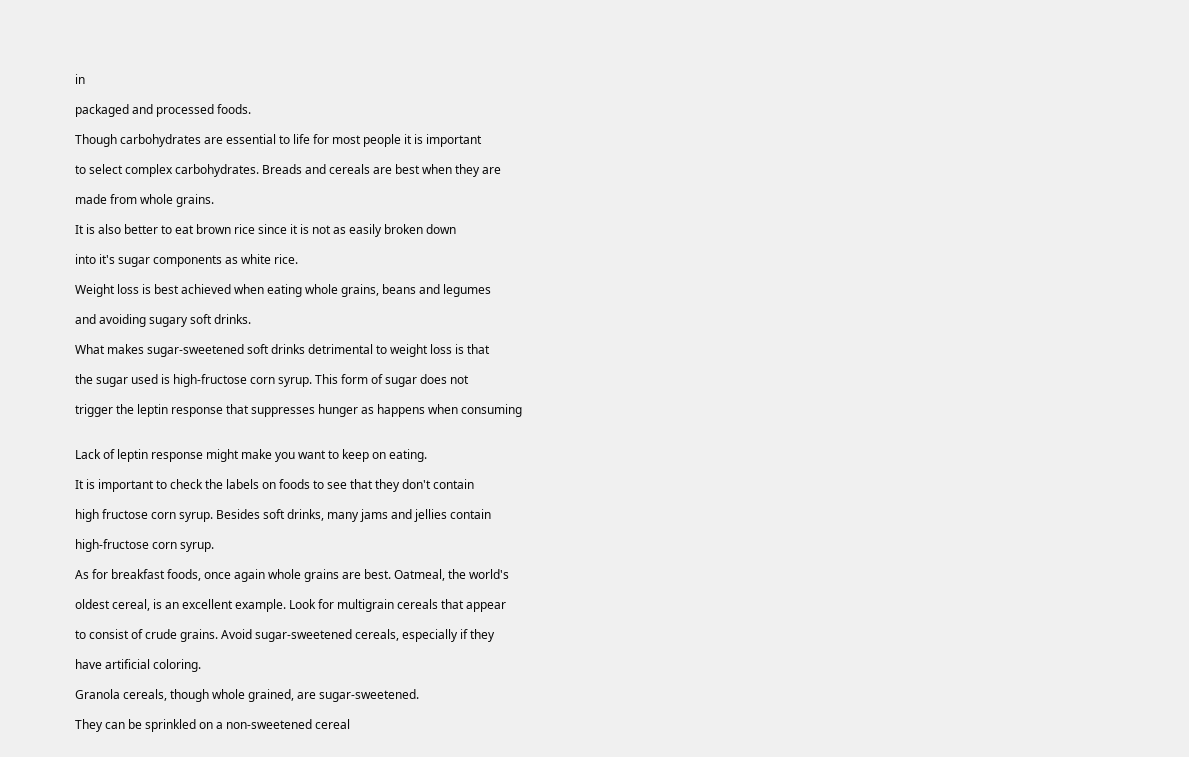in

packaged and processed foods.

Though carbohydrates are essential to life for most people it is important

to select complex carbohydrates. Breads and cereals are best when they are

made from whole grains.

It is also better to eat brown rice since it is not as easily broken down

into it's sugar components as white rice.

Weight loss is best achieved when eating whole grains, beans and legumes

and avoiding sugary soft drinks.

What makes sugar-sweetened soft drinks detrimental to weight loss is that

the sugar used is high-fructose corn syrup. This form of sugar does not

trigger the leptin response that suppresses hunger as happens when consuming


Lack of leptin response might make you want to keep on eating.

It is important to check the labels on foods to see that they don't contain

high fructose corn syrup. Besides soft drinks, many jams and jellies contain

high-fructose corn syrup.

As for breakfast foods, once again whole grains are best. Oatmeal, the world's

oldest cereal, is an excellent example. Look for multigrain cereals that appear

to consist of crude grains. Avoid sugar-sweetened cereals, especially if they

have artificial coloring.

Granola cereals, though whole grained, are sugar-sweetened.

They can be sprinkled on a non-sweetened cereal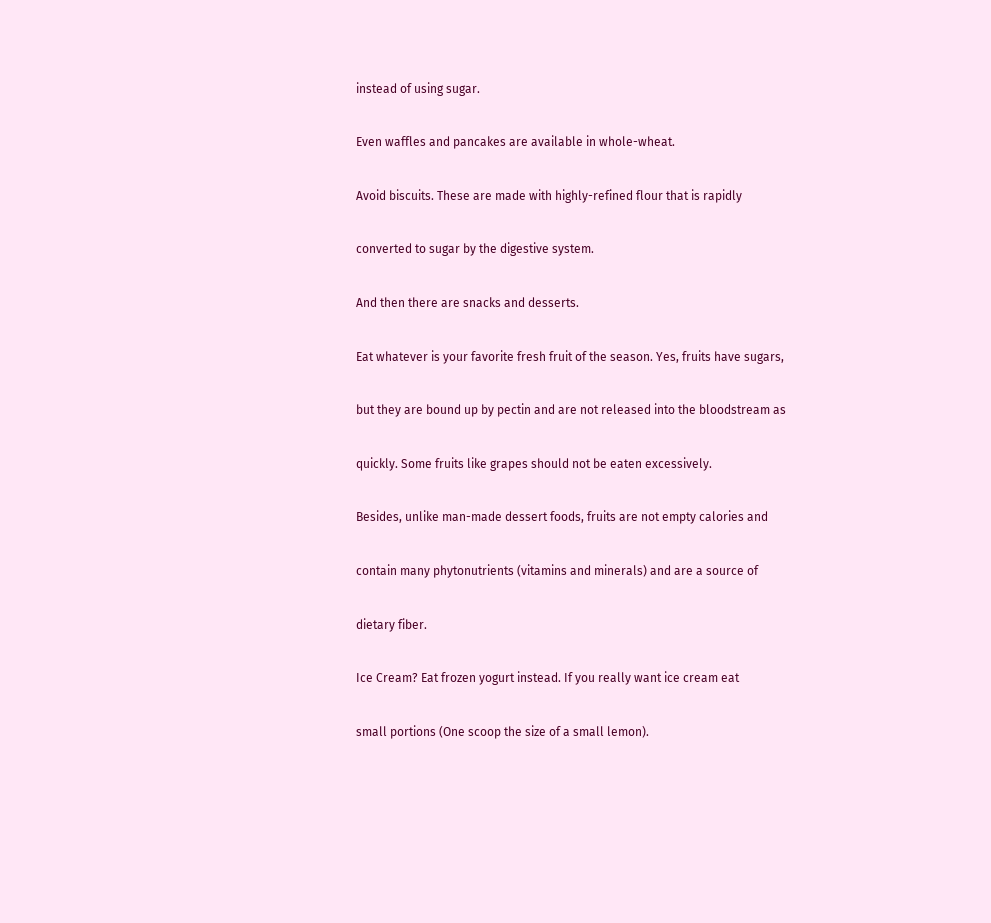instead of using sugar.

Even waffles and pancakes are available in whole-wheat.

Avoid biscuits. These are made with highly-refined flour that is rapidly

converted to sugar by the digestive system.

And then there are snacks and desserts.

Eat whatever is your favorite fresh fruit of the season. Yes, fruits have sugars,

but they are bound up by pectin and are not released into the bloodstream as

quickly. Some fruits like grapes should not be eaten excessively.

Besides, unlike man-made dessert foods, fruits are not empty calories and

contain many phytonutrients (vitamins and minerals) and are a source of

dietary fiber.

Ice Cream? Eat frozen yogurt instead. If you really want ice cream eat

small portions (One scoop the size of a small lemon).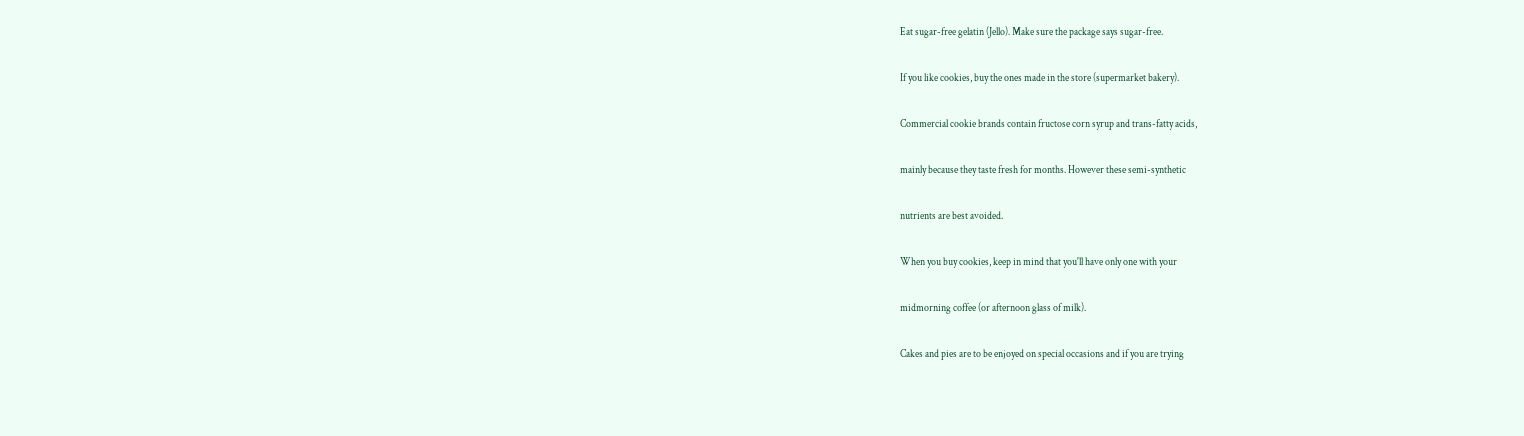Eat sugar-free gelatin (Jello). Make sure the package says sugar-free.

If you like cookies, buy the ones made in the store (supermarket bakery).

Commercial cookie brands contain fructose corn syrup and trans-fatty acids,

mainly because they taste fresh for months. However these semi-synthetic

nutrients are best avoided.

When you buy cookies, keep in mind that you'll have only one with your

midmorning coffee (or afternoon glass of milk).

Cakes and pies are to be enjoyed on special occasions and if you are trying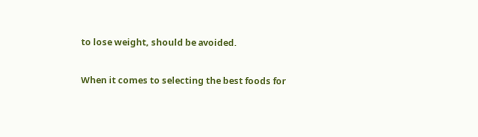to lose weight, should be avoided.

When it comes to selecting the best foods for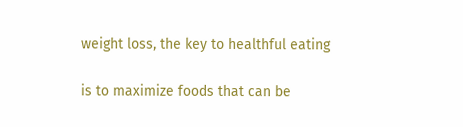weight loss, the key to healthful eating

is to maximize foods that can be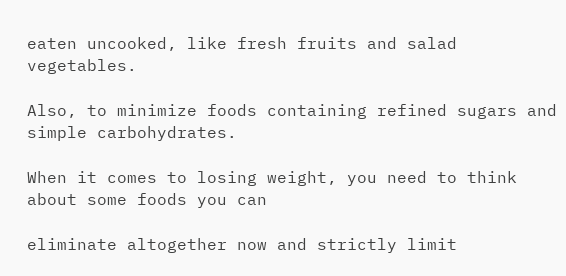eaten uncooked, like fresh fruits and salad vegetables.

Also, to minimize foods containing refined sugars and simple carbohydrates.

When it comes to losing weight, you need to think about some foods you can

eliminate altogether now and strictly limit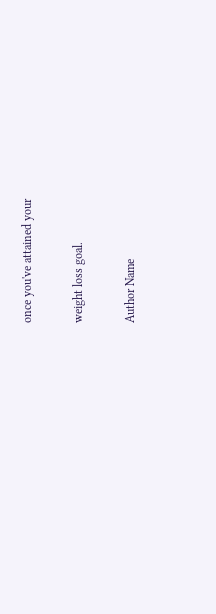once you've attained your

weight loss goal.

Author Name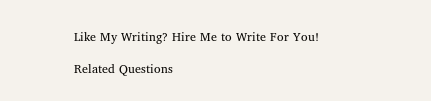Like My Writing? Hire Me to Write For You!

Related Questions